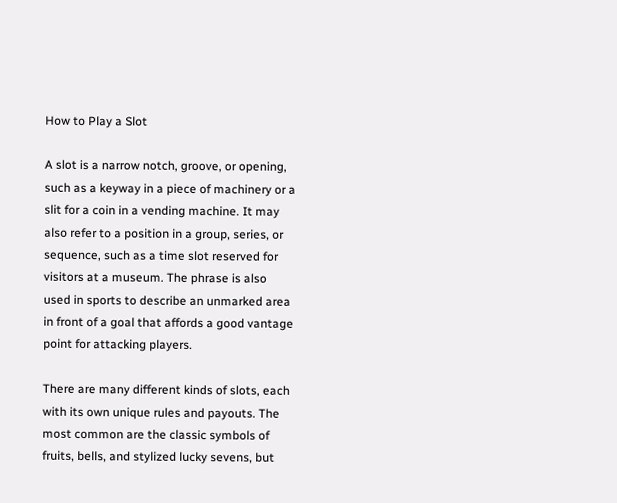How to Play a Slot

A slot is a narrow notch, groove, or opening, such as a keyway in a piece of machinery or a slit for a coin in a vending machine. It may also refer to a position in a group, series, or sequence, such as a time slot reserved for visitors at a museum. The phrase is also used in sports to describe an unmarked area in front of a goal that affords a good vantage point for attacking players.

There are many different kinds of slots, each with its own unique rules and payouts. The most common are the classic symbols of fruits, bells, and stylized lucky sevens, but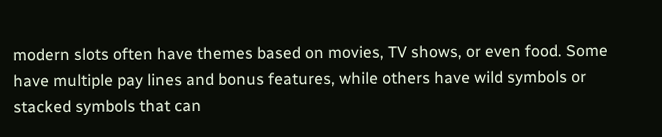modern slots often have themes based on movies, TV shows, or even food. Some have multiple pay lines and bonus features, while others have wild symbols or stacked symbols that can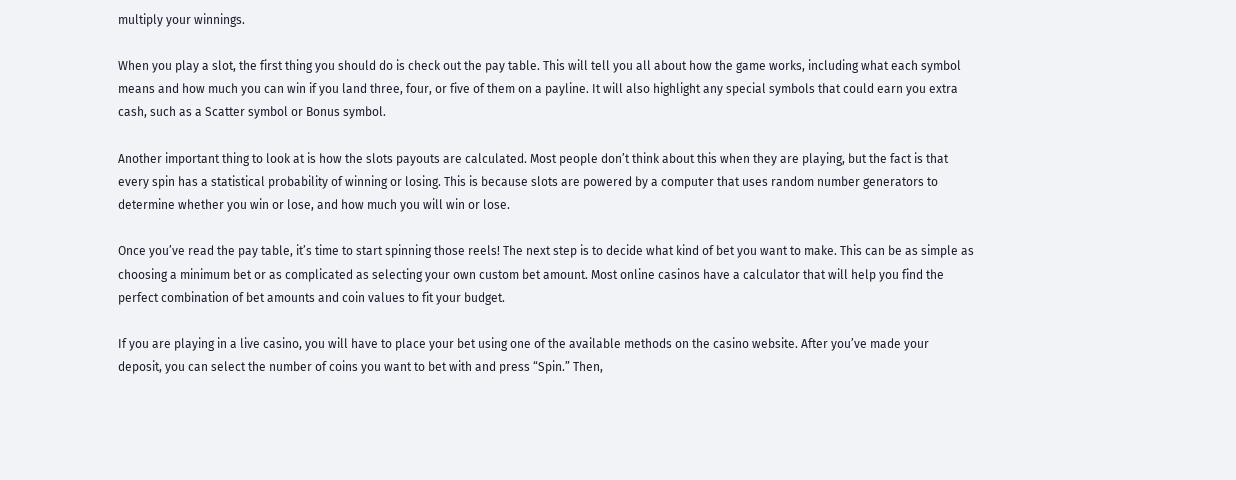multiply your winnings.

When you play a slot, the first thing you should do is check out the pay table. This will tell you all about how the game works, including what each symbol means and how much you can win if you land three, four, or five of them on a payline. It will also highlight any special symbols that could earn you extra cash, such as a Scatter symbol or Bonus symbol.

Another important thing to look at is how the slots payouts are calculated. Most people don’t think about this when they are playing, but the fact is that every spin has a statistical probability of winning or losing. This is because slots are powered by a computer that uses random number generators to determine whether you win or lose, and how much you will win or lose.

Once you’ve read the pay table, it’s time to start spinning those reels! The next step is to decide what kind of bet you want to make. This can be as simple as choosing a minimum bet or as complicated as selecting your own custom bet amount. Most online casinos have a calculator that will help you find the perfect combination of bet amounts and coin values to fit your budget.

If you are playing in a live casino, you will have to place your bet using one of the available methods on the casino website. After you’ve made your deposit, you can select the number of coins you want to bet with and press “Spin.” Then,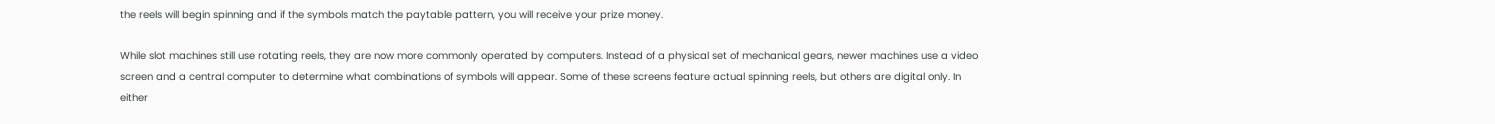the reels will begin spinning and if the symbols match the paytable pattern, you will receive your prize money.

While slot machines still use rotating reels, they are now more commonly operated by computers. Instead of a physical set of mechanical gears, newer machines use a video screen and a central computer to determine what combinations of symbols will appear. Some of these screens feature actual spinning reels, but others are digital only. In either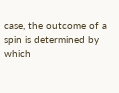case, the outcome of a spin is determined by which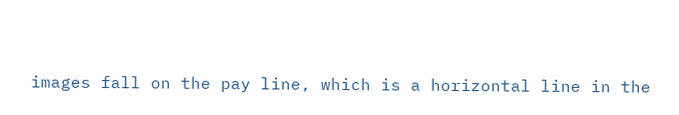images fall on the pay line, which is a horizontal line in the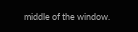middle of the window.